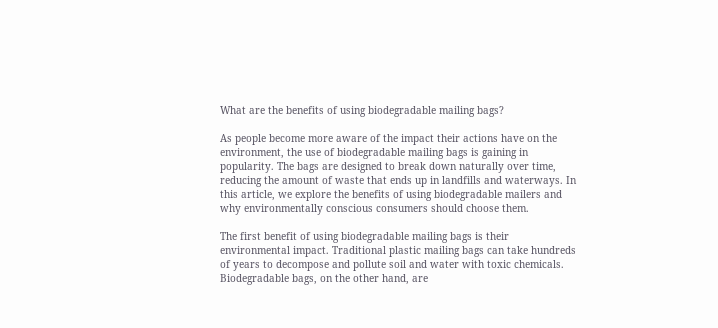What are the benefits of using biodegradable mailing bags?

As people become more aware of the impact their actions have on the environment, the use of biodegradable mailing bags is gaining in popularity. The bags are designed to break down naturally over time, reducing the amount of waste that ends up in landfills and waterways. In this article, we explore the benefits of using biodegradable mailers and why environmentally conscious consumers should choose them.

The first benefit of using biodegradable mailing bags is their environmental impact. Traditional plastic mailing bags can take hundreds of years to decompose and pollute soil and water with toxic chemicals. Biodegradable bags, on the other hand, are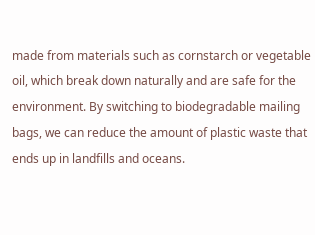made from materials such as cornstarch or vegetable oil, which break down naturally and are safe for the environment. By switching to biodegradable mailing bags, we can reduce the amount of plastic waste that ends up in landfills and oceans.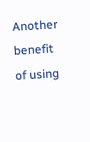Another benefit of using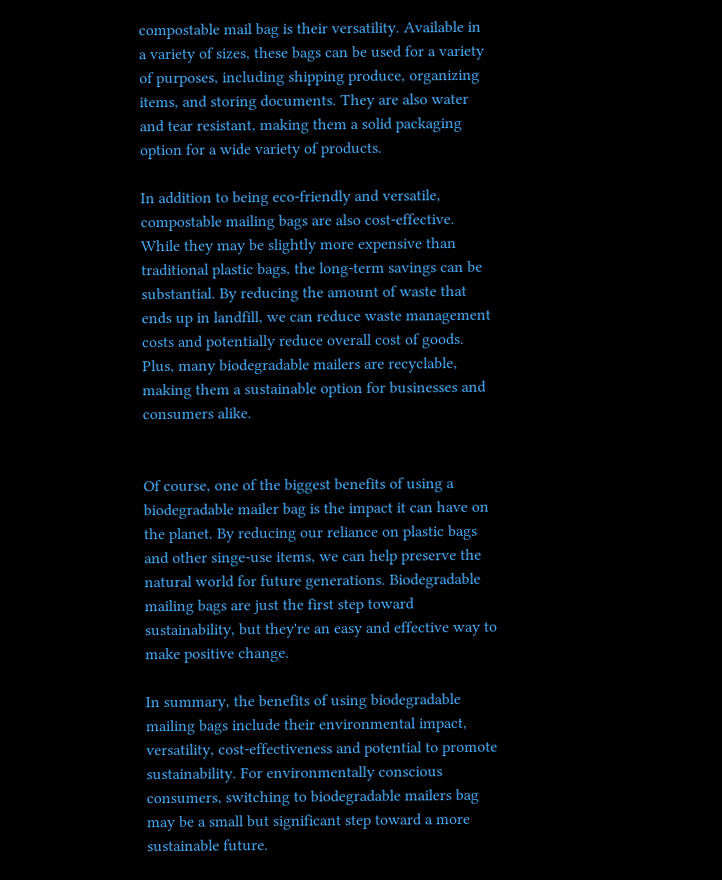compostable mail bag is their versatility. Available in a variety of sizes, these bags can be used for a variety of purposes, including shipping produce, organizing items, and storing documents. They are also water and tear resistant, making them a solid packaging option for a wide variety of products.

In addition to being eco-friendly and versatile, compostable mailing bags are also cost-effective. While they may be slightly more expensive than traditional plastic bags, the long-term savings can be substantial. By reducing the amount of waste that ends up in landfill, we can reduce waste management costs and potentially reduce overall cost of goods. Plus, many biodegradable mailers are recyclable, making them a sustainable option for businesses and consumers alike.


Of course, one of the biggest benefits of using a biodegradable mailer bag is the impact it can have on the planet. By reducing our reliance on plastic bags and other singe-use items, we can help preserve the natural world for future generations. Biodegradable mailing bags are just the first step toward sustainability, but they're an easy and effective way to make positive change.

In summary, the benefits of using biodegradable mailing bags include their environmental impact, versatility, cost-effectiveness and potential to promote sustainability. For environmentally conscious consumers, switching to biodegradable mailers bag may be a small but significant step toward a more sustainable future.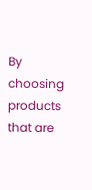By choosing products that are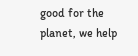good for the planet, we help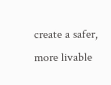create a safer, more livable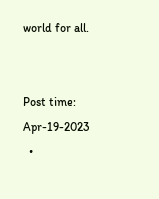world for all.


Post time: Apr-19-2023
  •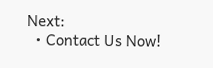Next:
  • Contact Us Now!